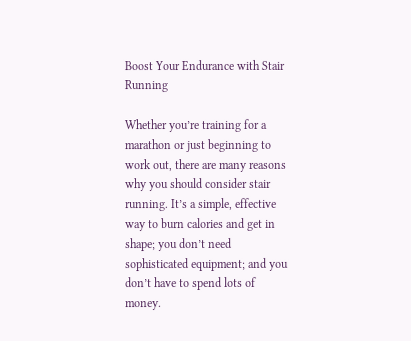Boost Your Endurance with Stair Running

Whether you’re training for a marathon or just beginning to work out, there are many reasons why you should consider stair running. It’s a simple, effective way to burn calories and get in shape; you don’t need sophisticated equipment; and you don’t have to spend lots of money.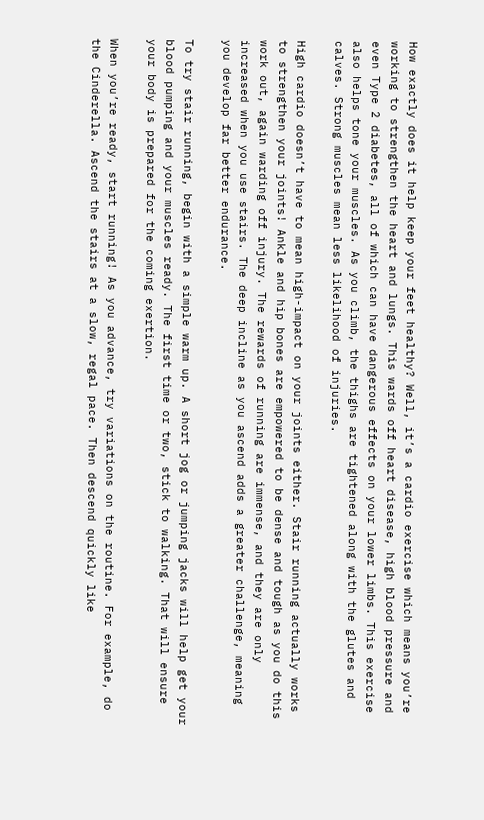How exactly does it help keep your feet healthy? Well, it’s a cardio exercise which means you’re working to strengthen the heart and lungs. This wards off heart disease, high blood pressure and even Type 2 diabetes, all of which can have dangerous effects on your lower limbs. This exercise also helps tone your muscles. As you climb, the thighs are tightened along with the glutes and calves. Strong muscles mean less likelihood of injuries.

High cardio doesn’t have to mean high-impact on your joints either. Stair running actually works to strengthen your joints! Ankle and hip bones are empowered to be dense and tough as you do this work out, again warding off injury. The rewards of running are immense, and they are only increased when you use stairs. The deep incline as you ascend adds a greater challenge, meaning you develop far better endurance.

To try stair running, begin with a simple warm up. A short jog or jumping jacks will help get your blood pumping and your muscles ready. The first time or two, stick to walking. That will ensure your body is prepared for the coming exertion.

When you’re ready, start running! As you advance, try variations on the routine. For example, do the Cinderella. Ascend the stairs at a slow, regal pace. Then descend quickly like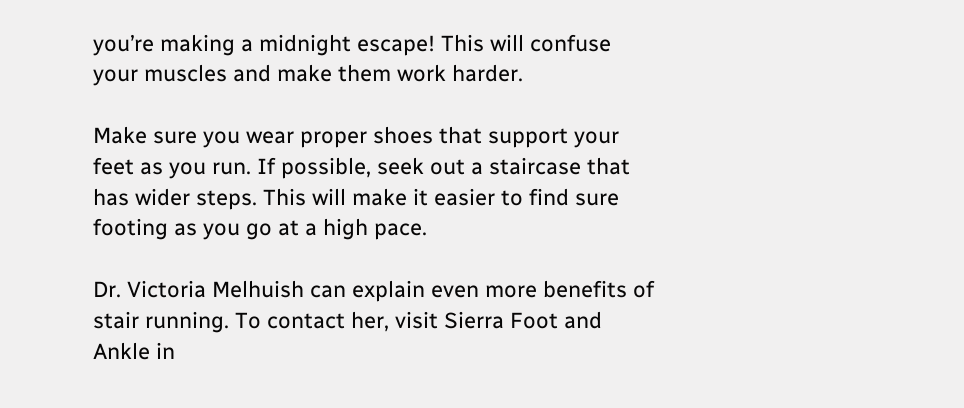you’re making a midnight escape! This will confuse your muscles and make them work harder.

Make sure you wear proper shoes that support your feet as you run. If possible, seek out a staircase that has wider steps. This will make it easier to find sure footing as you go at a high pace.

Dr. Victoria Melhuish can explain even more benefits of stair running. To contact her, visit Sierra Foot and Ankle in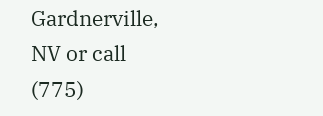Gardnerville, NV or call (775)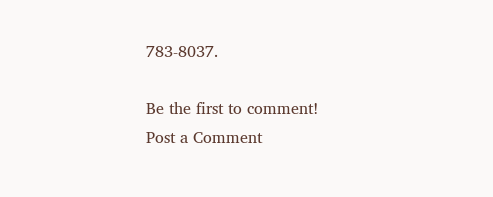783-8037.

Be the first to comment!
Post a Comment